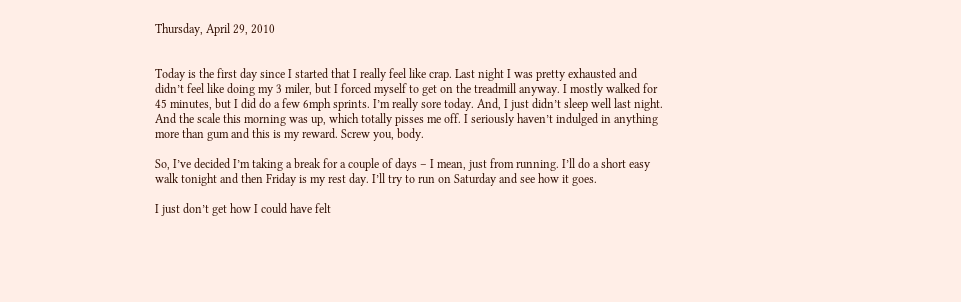Thursday, April 29, 2010


Today is the first day since I started that I really feel like crap. Last night I was pretty exhausted and didn’t feel like doing my 3 miler, but I forced myself to get on the treadmill anyway. I mostly walked for 45 minutes, but I did do a few 6mph sprints. I’m really sore today. And, I just didn’t sleep well last night. And the scale this morning was up, which totally pisses me off. I seriously haven’t indulged in anything more than gum and this is my reward. Screw you, body.

So, I’ve decided I’m taking a break for a couple of days – I mean, just from running. I’ll do a short easy walk tonight and then Friday is my rest day. I’ll try to run on Saturday and see how it goes.

I just don’t get how I could have felt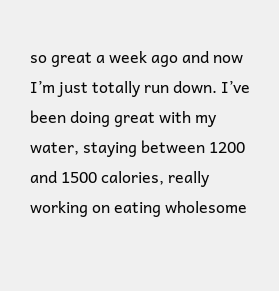so great a week ago and now I’m just totally run down. I’ve been doing great with my water, staying between 1200 and 1500 calories, really working on eating wholesome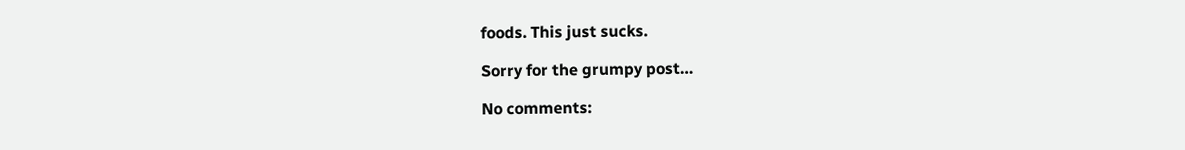foods. This just sucks.

Sorry for the grumpy post…

No comments: